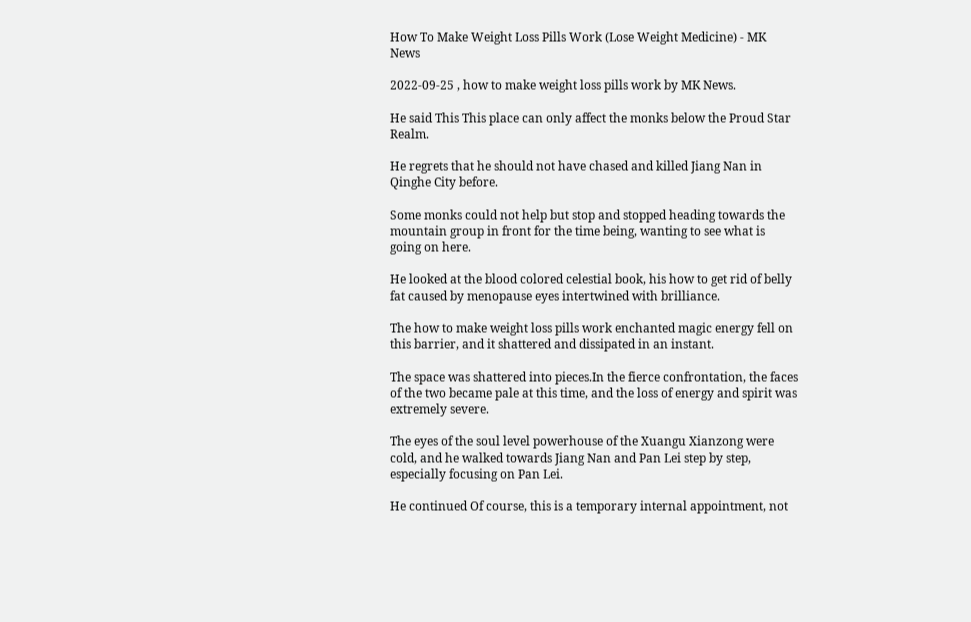How To Make Weight Loss Pills Work (Lose Weight Medicine) - MK News

2022-09-25 , how to make weight loss pills work by MK News.

He said This This place can only affect the monks below the Proud Star Realm.

He regrets that he should not have chased and killed Jiang Nan in Qinghe City before.

Some monks could not help but stop and stopped heading towards the mountain group in front for the time being, wanting to see what is going on here.

He looked at the blood colored celestial book, his how to get rid of belly fat caused by menopause eyes intertwined with brilliance.

The how to make weight loss pills work enchanted magic energy fell on this barrier, and it shattered and dissipated in an instant.

The space was shattered into pieces.In the fierce confrontation, the faces of the two became pale at this time, and the loss of energy and spirit was extremely severe.

The eyes of the soul level powerhouse of the Xuangu Xianzong were cold, and he walked towards Jiang Nan and Pan Lei step by step, especially focusing on Pan Lei.

He continued Of course, this is a temporary internal appointment, not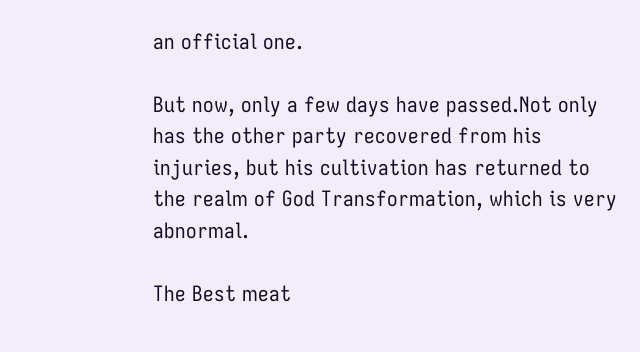an official one.

But now, only a few days have passed.Not only has the other party recovered from his injuries, but his cultivation has returned to the realm of God Transformation, which is very abnormal.

The Best meat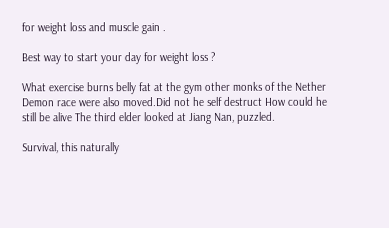for weight loss and muscle gain .

Best way to start your day for weight loss ?

What exercise burns belly fat at the gym other monks of the Nether Demon race were also moved.Did not he self destruct How could he still be alive The third elder looked at Jiang Nan, puzzled.

Survival, this naturally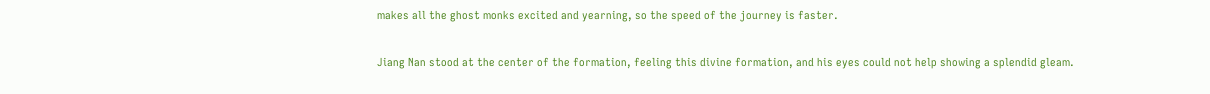makes all the ghost monks excited and yearning, so the speed of the journey is faster.

Jiang Nan stood at the center of the formation, feeling this divine formation, and his eyes could not help showing a splendid gleam.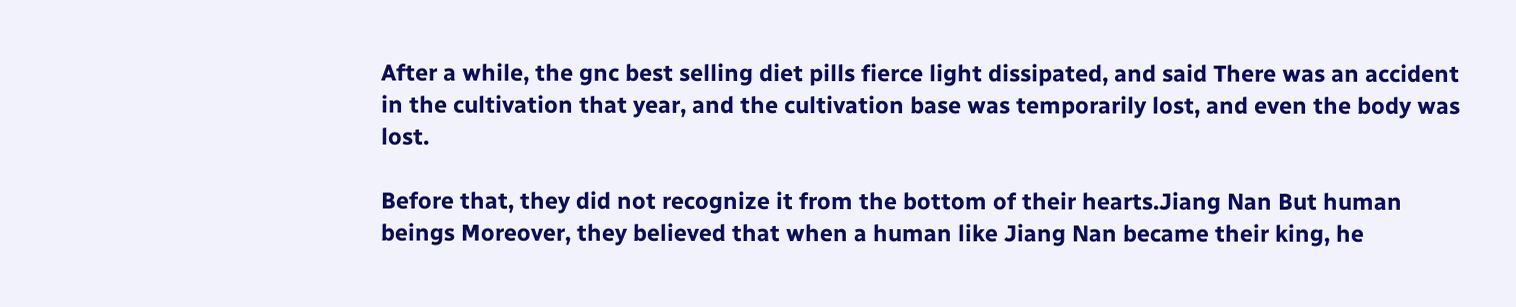After a while, the gnc best selling diet pills fierce light dissipated, and said There was an accident in the cultivation that year, and the cultivation base was temporarily lost, and even the body was lost.

Before that, they did not recognize it from the bottom of their hearts.Jiang Nan But human beings Moreover, they believed that when a human like Jiang Nan became their king, he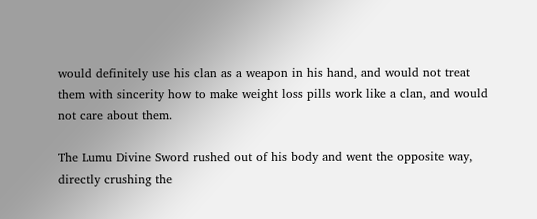would definitely use his clan as a weapon in his hand, and would not treat them with sincerity how to make weight loss pills work like a clan, and would not care about them.

The Lumu Divine Sword rushed out of his body and went the opposite way, directly crushing the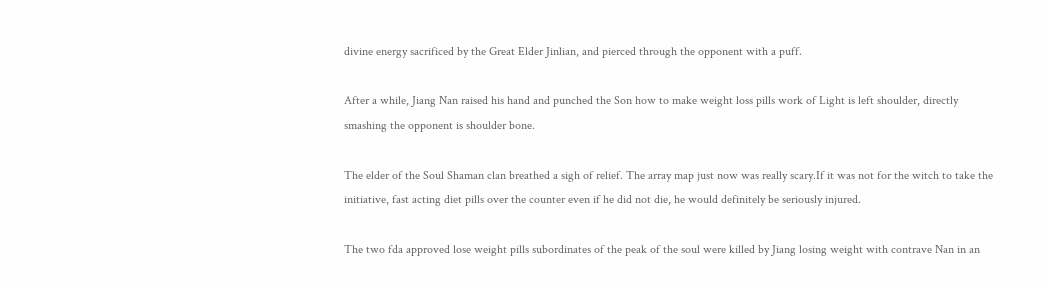divine energy sacrificed by the Great Elder Jinlian, and pierced through the opponent with a puff.

After a while, Jiang Nan raised his hand and punched the Son how to make weight loss pills work of Light is left shoulder, directly smashing the opponent is shoulder bone.

The elder of the Soul Shaman clan breathed a sigh of relief. The array map just now was really scary.If it was not for the witch to take the initiative, fast acting diet pills over the counter even if he did not die, he would definitely be seriously injured.

The two fda approved lose weight pills subordinates of the peak of the soul were killed by Jiang losing weight with contrave Nan in an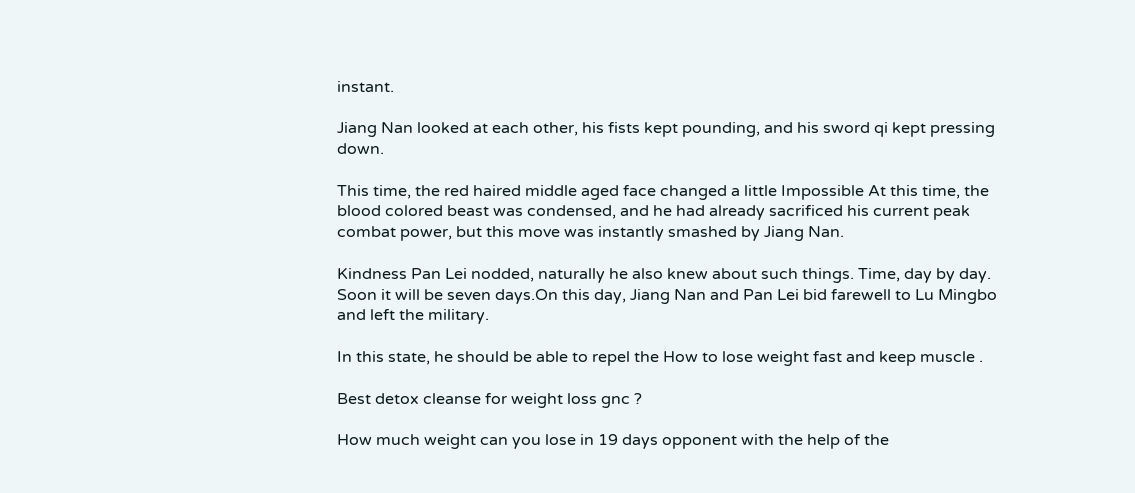instant.

Jiang Nan looked at each other, his fists kept pounding, and his sword qi kept pressing down.

This time, the red haired middle aged face changed a little Impossible At this time, the blood colored beast was condensed, and he had already sacrificed his current peak combat power, but this move was instantly smashed by Jiang Nan.

Kindness Pan Lei nodded, naturally he also knew about such things. Time, day by day. Soon it will be seven days.On this day, Jiang Nan and Pan Lei bid farewell to Lu Mingbo and left the military.

In this state, he should be able to repel the How to lose weight fast and keep muscle .

Best detox cleanse for weight loss gnc ?

How much weight can you lose in 19 days opponent with the help of the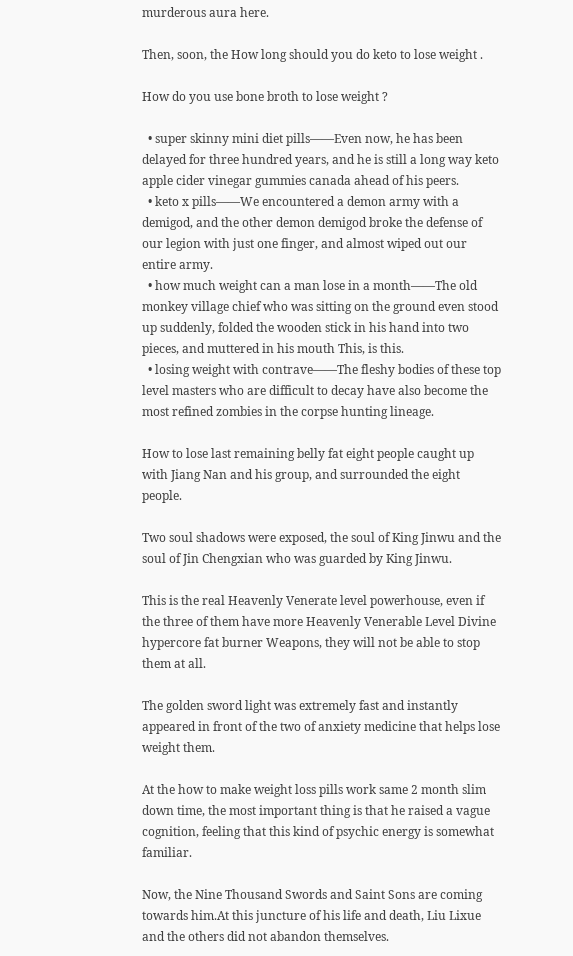murderous aura here.

Then, soon, the How long should you do keto to lose weight .

How do you use bone broth to lose weight ?

  • super skinny mini diet pills——Even now, he has been delayed for three hundred years, and he is still a long way keto apple cider vinegar gummies canada ahead of his peers.
  • keto x pills——We encountered a demon army with a demigod, and the other demon demigod broke the defense of our legion with just one finger, and almost wiped out our entire army.
  • how much weight can a man lose in a month——The old monkey village chief who was sitting on the ground even stood up suddenly, folded the wooden stick in his hand into two pieces, and muttered in his mouth This, is this.
  • losing weight with contrave——The fleshy bodies of these top level masters who are difficult to decay have also become the most refined zombies in the corpse hunting lineage.

How to lose last remaining belly fat eight people caught up with Jiang Nan and his group, and surrounded the eight people.

Two soul shadows were exposed, the soul of King Jinwu and the soul of Jin Chengxian who was guarded by King Jinwu.

This is the real Heavenly Venerate level powerhouse, even if the three of them have more Heavenly Venerable Level Divine hypercore fat burner Weapons, they will not be able to stop them at all.

The golden sword light was extremely fast and instantly appeared in front of the two of anxiety medicine that helps lose weight them.

At the how to make weight loss pills work same 2 month slim down time, the most important thing is that he raised a vague cognition, feeling that this kind of psychic energy is somewhat familiar.

Now, the Nine Thousand Swords and Saint Sons are coming towards him.At this juncture of his life and death, Liu Lixue and the others did not abandon themselves.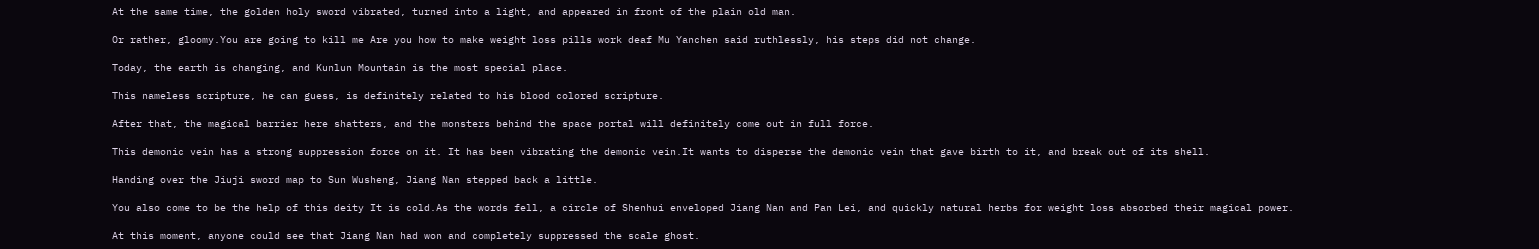At the same time, the golden holy sword vibrated, turned into a light, and appeared in front of the plain old man.

Or rather, gloomy.You are going to kill me Are you how to make weight loss pills work deaf Mu Yanchen said ruthlessly, his steps did not change.

Today, the earth is changing, and Kunlun Mountain is the most special place.

This nameless scripture, he can guess, is definitely related to his blood colored scripture.

After that, the magical barrier here shatters, and the monsters behind the space portal will definitely come out in full force.

This demonic vein has a strong suppression force on it. It has been vibrating the demonic vein.It wants to disperse the demonic vein that gave birth to it, and break out of its shell.

Handing over the Jiuji sword map to Sun Wusheng, Jiang Nan stepped back a little.

You also come to be the help of this deity It is cold.As the words fell, a circle of Shenhui enveloped Jiang Nan and Pan Lei, and quickly natural herbs for weight loss absorbed their magical power.

At this moment, anyone could see that Jiang Nan had won and completely suppressed the scale ghost.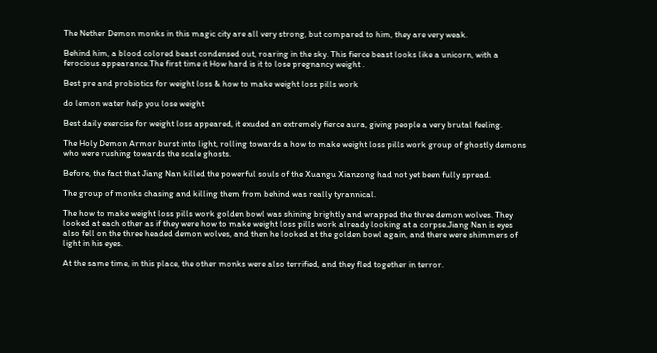The Nether Demon monks in this magic city are all very strong, but compared to him, they are very weak.

Behind him, a blood colored beast condensed out, roaring in the sky. This fierce beast looks like a unicorn, with a ferocious appearance.The first time it How hard is it to lose pregnancy weight .

Best pre and probiotics for weight loss & how to make weight loss pills work

do lemon water help you lose weight

Best daily exercise for weight loss appeared, it exuded an extremely fierce aura, giving people a very brutal feeling.

The Holy Demon Armor burst into light, rolling towards a how to make weight loss pills work group of ghostly demons who were rushing towards the scale ghosts.

Before, the fact that Jiang Nan killed the powerful souls of the Xuangu Xianzong had not yet been fully spread.

The group of monks chasing and killing them from behind was really tyrannical.

The how to make weight loss pills work golden bowl was shining brightly and wrapped the three demon wolves. They looked at each other as if they were how to make weight loss pills work already looking at a corpse.Jiang Nan is eyes also fell on the three headed demon wolves, and then he looked at the golden bowl again, and there were shimmers of light in his eyes.

At the same time, in this place, the other monks were also terrified, and they fled together in terror.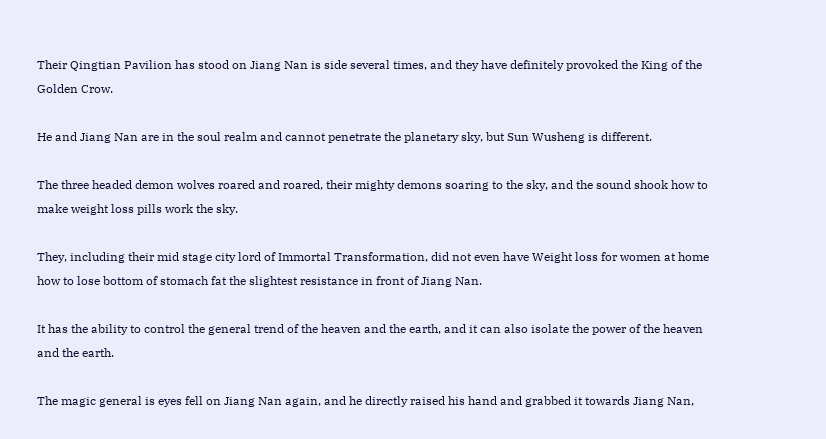Their Qingtian Pavilion has stood on Jiang Nan is side several times, and they have definitely provoked the King of the Golden Crow.

He and Jiang Nan are in the soul realm and cannot penetrate the planetary sky, but Sun Wusheng is different.

The three headed demon wolves roared and roared, their mighty demons soaring to the sky, and the sound shook how to make weight loss pills work the sky.

They, including their mid stage city lord of Immortal Transformation, did not even have Weight loss for women at home how to lose bottom of stomach fat the slightest resistance in front of Jiang Nan.

It has the ability to control the general trend of the heaven and the earth, and it can also isolate the power of the heaven and the earth.

The magic general is eyes fell on Jiang Nan again, and he directly raised his hand and grabbed it towards Jiang Nan,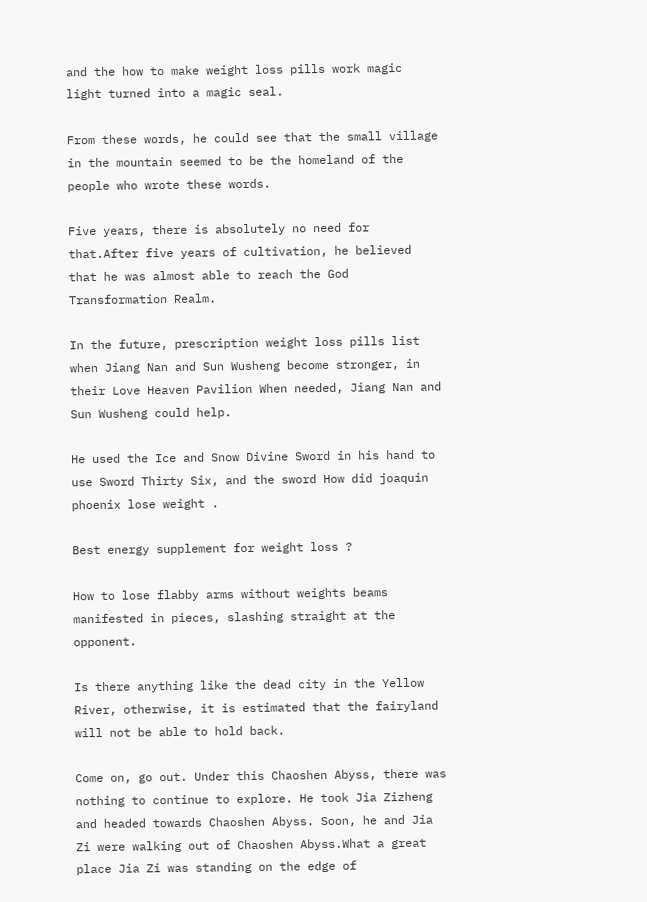and the how to make weight loss pills work magic light turned into a magic seal.

From these words, he could see that the small village in the mountain seemed to be the homeland of the people who wrote these words.

Five years, there is absolutely no need for that.After five years of cultivation, he believed that he was almost able to reach the God Transformation Realm.

In the future, prescription weight loss pills list when Jiang Nan and Sun Wusheng become stronger, in their Love Heaven Pavilion When needed, Jiang Nan and Sun Wusheng could help.

He used the Ice and Snow Divine Sword in his hand to use Sword Thirty Six, and the sword How did joaquin phoenix lose weight .

Best energy supplement for weight loss ?

How to lose flabby arms without weights beams manifested in pieces, slashing straight at the opponent.

Is there anything like the dead city in the Yellow River, otherwise, it is estimated that the fairyland will not be able to hold back.

Come on, go out. Under this Chaoshen Abyss, there was nothing to continue to explore. He took Jia Zizheng and headed towards Chaoshen Abyss. Soon, he and Jia Zi were walking out of Chaoshen Abyss.What a great place Jia Zi was standing on the edge of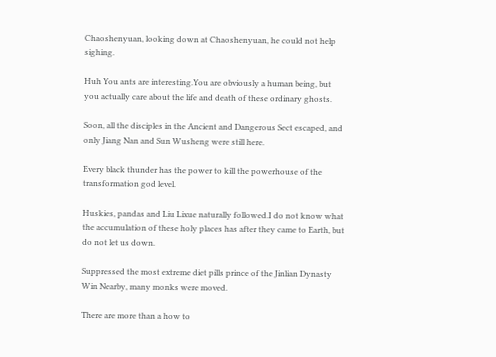Chaoshenyuan, looking down at Chaoshenyuan, he could not help sighing.

Huh You ants are interesting.You are obviously a human being, but you actually care about the life and death of these ordinary ghosts.

Soon, all the disciples in the Ancient and Dangerous Sect escaped, and only Jiang Nan and Sun Wusheng were still here.

Every black thunder has the power to kill the powerhouse of the transformation god level.

Huskies, pandas and Liu Lixue naturally followed.I do not know what the accumulation of these holy places has after they came to Earth, but do not let us down.

Suppressed the most extreme diet pills prince of the Jinlian Dynasty Win Nearby, many monks were moved.

There are more than a how to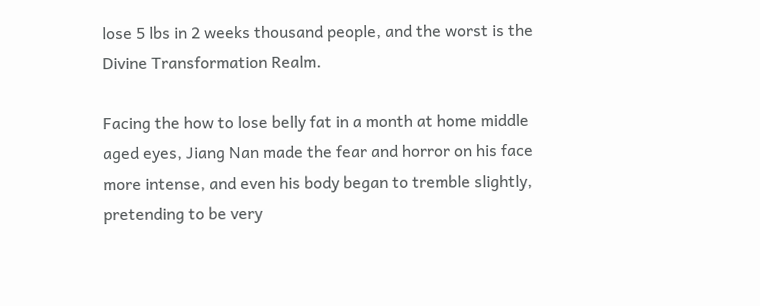lose 5 lbs in 2 weeks thousand people, and the worst is the Divine Transformation Realm.

Facing the how to lose belly fat in a month at home middle aged eyes, Jiang Nan made the fear and horror on his face more intense, and even his body began to tremble slightly, pretending to be very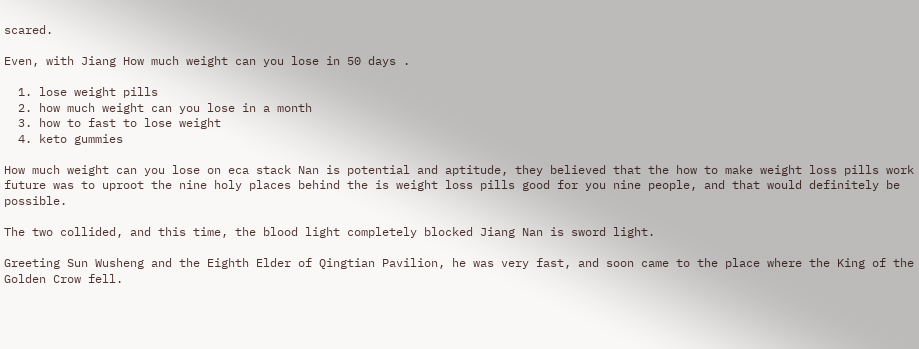scared.

Even, with Jiang How much weight can you lose in 50 days .

  1. lose weight pills
  2. how much weight can you lose in a month
  3. how to fast to lose weight
  4. keto gummies

How much weight can you lose on eca stack Nan is potential and aptitude, they believed that the how to make weight loss pills work future was to uproot the nine holy places behind the is weight loss pills good for you nine people, and that would definitely be possible.

The two collided, and this time, the blood light completely blocked Jiang Nan is sword light.

Greeting Sun Wusheng and the Eighth Elder of Qingtian Pavilion, he was very fast, and soon came to the place where the King of the Golden Crow fell.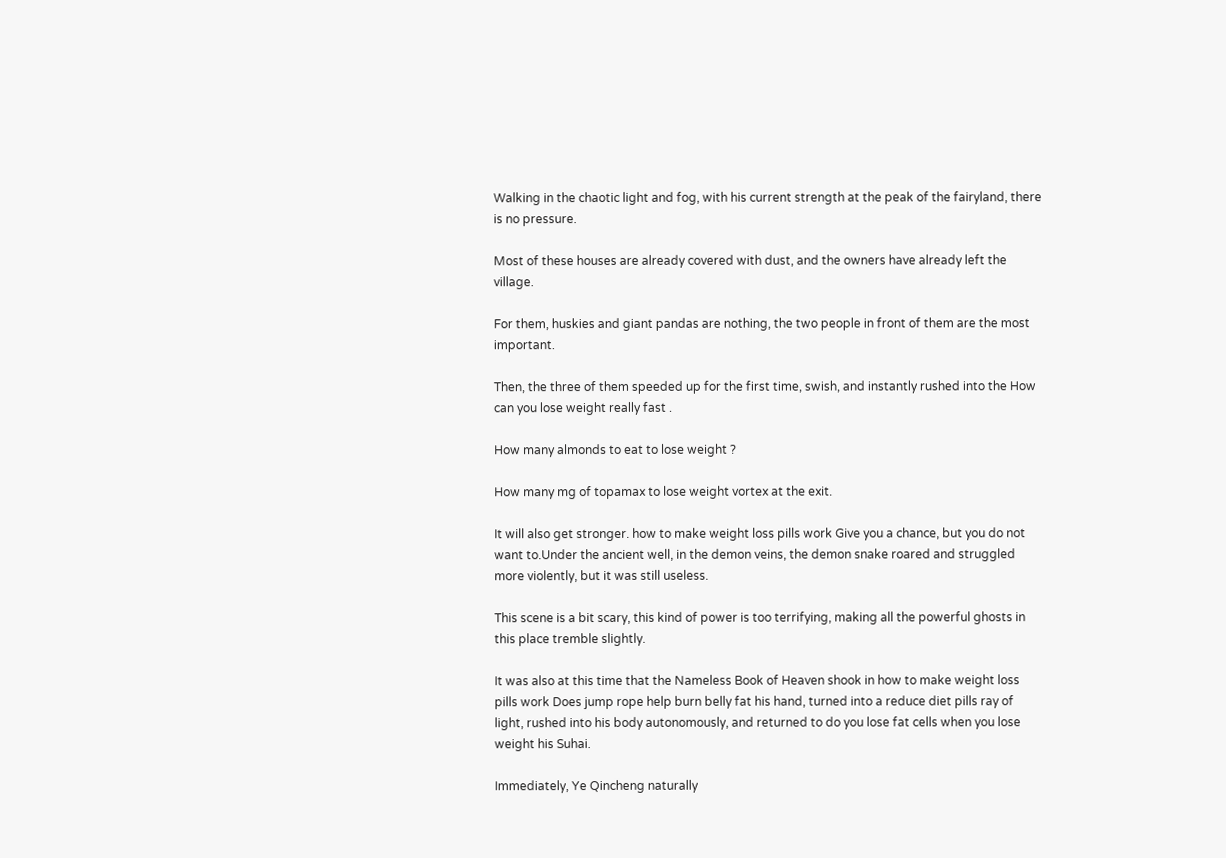Walking in the chaotic light and fog, with his current strength at the peak of the fairyland, there is no pressure.

Most of these houses are already covered with dust, and the owners have already left the village.

For them, huskies and giant pandas are nothing, the two people in front of them are the most important.

Then, the three of them speeded up for the first time, swish, and instantly rushed into the How can you lose weight really fast .

How many almonds to eat to lose weight ?

How many mg of topamax to lose weight vortex at the exit.

It will also get stronger. how to make weight loss pills work Give you a chance, but you do not want to.Under the ancient well, in the demon veins, the demon snake roared and struggled more violently, but it was still useless.

This scene is a bit scary, this kind of power is too terrifying, making all the powerful ghosts in this place tremble slightly.

It was also at this time that the Nameless Book of Heaven shook in how to make weight loss pills work Does jump rope help burn belly fat his hand, turned into a reduce diet pills ray of light, rushed into his body autonomously, and returned to do you lose fat cells when you lose weight his Suhai.

Immediately, Ye Qincheng naturally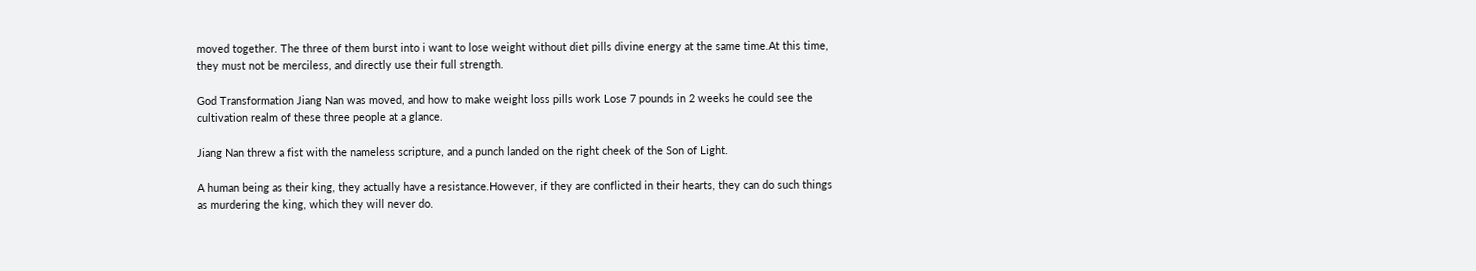moved together. The three of them burst into i want to lose weight without diet pills divine energy at the same time.At this time, they must not be merciless, and directly use their full strength.

God Transformation Jiang Nan was moved, and how to make weight loss pills work Lose 7 pounds in 2 weeks he could see the cultivation realm of these three people at a glance.

Jiang Nan threw a fist with the nameless scripture, and a punch landed on the right cheek of the Son of Light.

A human being as their king, they actually have a resistance.However, if they are conflicted in their hearts, they can do such things as murdering the king, which they will never do.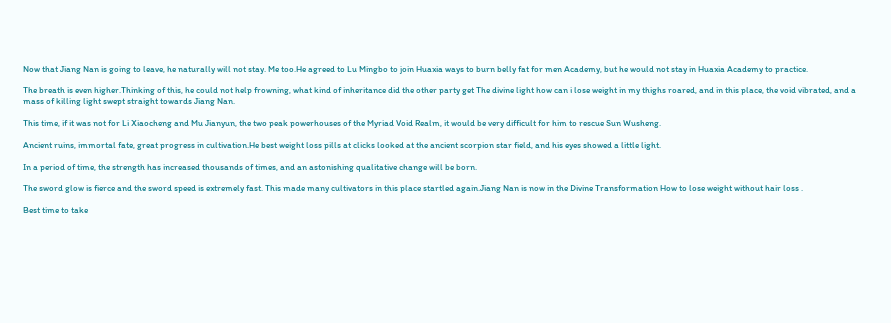Now that Jiang Nan is going to leave, he naturally will not stay. Me too.He agreed to Lu Mingbo to join Huaxia ways to burn belly fat for men Academy, but he would not stay in Huaxia Academy to practice.

The breath is even higher.Thinking of this, he could not help frowning, what kind of inheritance did the other party get The divine light how can i lose weight in my thighs roared, and in this place, the void vibrated, and a mass of killing light swept straight towards Jiang Nan.

This time, if it was not for Li Xiaocheng and Mu Jianyun, the two peak powerhouses of the Myriad Void Realm, it would be very difficult for him to rescue Sun Wusheng.

Ancient ruins, immortal fate, great progress in cultivation.He best weight loss pills at clicks looked at the ancient scorpion star field, and his eyes showed a little light.

In a period of time, the strength has increased thousands of times, and an astonishing qualitative change will be born.

The sword glow is fierce and the sword speed is extremely fast. This made many cultivators in this place startled again.Jiang Nan is now in the Divine Transformation How to lose weight without hair loss .

Best time to take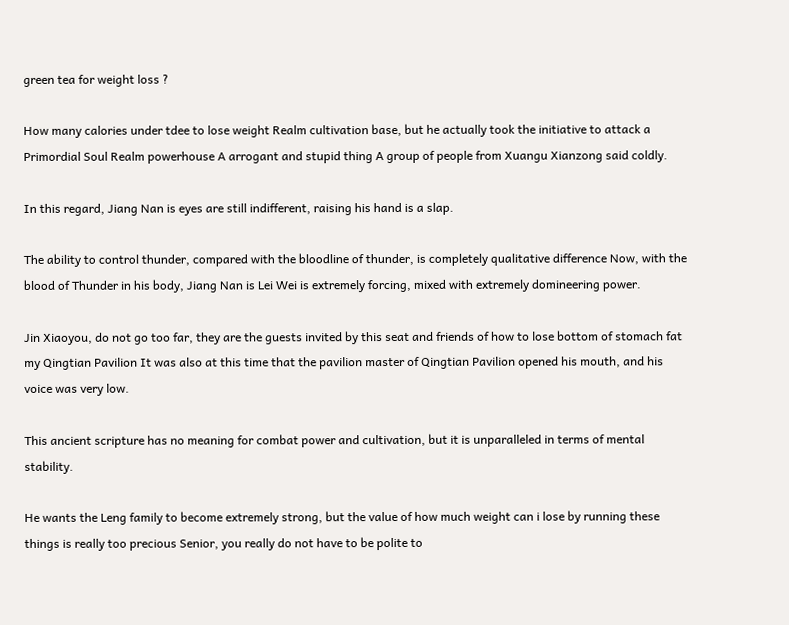green tea for weight loss ?

How many calories under tdee to lose weight Realm cultivation base, but he actually took the initiative to attack a Primordial Soul Realm powerhouse A arrogant and stupid thing A group of people from Xuangu Xianzong said coldly.

In this regard, Jiang Nan is eyes are still indifferent, raising his hand is a slap.

The ability to control thunder, compared with the bloodline of thunder, is completely qualitative difference Now, with the blood of Thunder in his body, Jiang Nan is Lei Wei is extremely forcing, mixed with extremely domineering power.

Jin Xiaoyou, do not go too far, they are the guests invited by this seat and friends of how to lose bottom of stomach fat my Qingtian Pavilion It was also at this time that the pavilion master of Qingtian Pavilion opened his mouth, and his voice was very low.

This ancient scripture has no meaning for combat power and cultivation, but it is unparalleled in terms of mental stability.

He wants the Leng family to become extremely strong, but the value of how much weight can i lose by running these things is really too precious Senior, you really do not have to be polite to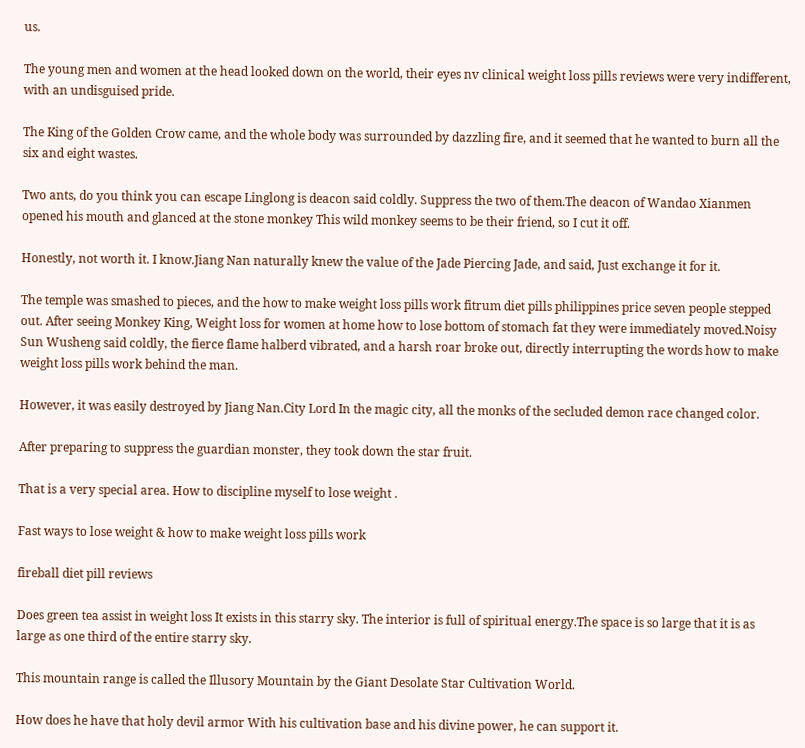us.

The young men and women at the head looked down on the world, their eyes nv clinical weight loss pills reviews were very indifferent, with an undisguised pride.

The King of the Golden Crow came, and the whole body was surrounded by dazzling fire, and it seemed that he wanted to burn all the six and eight wastes.

Two ants, do you think you can escape Linglong is deacon said coldly. Suppress the two of them.The deacon of Wandao Xianmen opened his mouth and glanced at the stone monkey This wild monkey seems to be their friend, so I cut it off.

Honestly, not worth it. I know.Jiang Nan naturally knew the value of the Jade Piercing Jade, and said, Just exchange it for it.

The temple was smashed to pieces, and the how to make weight loss pills work fitrum diet pills philippines price seven people stepped out. After seeing Monkey King, Weight loss for women at home how to lose bottom of stomach fat they were immediately moved.Noisy Sun Wusheng said coldly, the fierce flame halberd vibrated, and a harsh roar broke out, directly interrupting the words how to make weight loss pills work behind the man.

However, it was easily destroyed by Jiang Nan.City Lord In the magic city, all the monks of the secluded demon race changed color.

After preparing to suppress the guardian monster, they took down the star fruit.

That is a very special area. How to discipline myself to lose weight .

Fast ways to lose weight & how to make weight loss pills work

fireball diet pill reviews

Does green tea assist in weight loss It exists in this starry sky. The interior is full of spiritual energy.The space is so large that it is as large as one third of the entire starry sky.

This mountain range is called the Illusory Mountain by the Giant Desolate Star Cultivation World.

How does he have that holy devil armor With his cultivation base and his divine power, he can support it.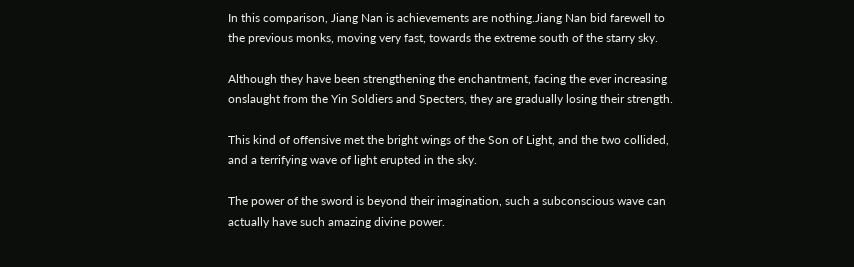In this comparison, Jiang Nan is achievements are nothing.Jiang Nan bid farewell to the previous monks, moving very fast, towards the extreme south of the starry sky.

Although they have been strengthening the enchantment, facing the ever increasing onslaught from the Yin Soldiers and Specters, they are gradually losing their strength.

This kind of offensive met the bright wings of the Son of Light, and the two collided, and a terrifying wave of light erupted in the sky.

The power of the sword is beyond their imagination, such a subconscious wave can actually have such amazing divine power.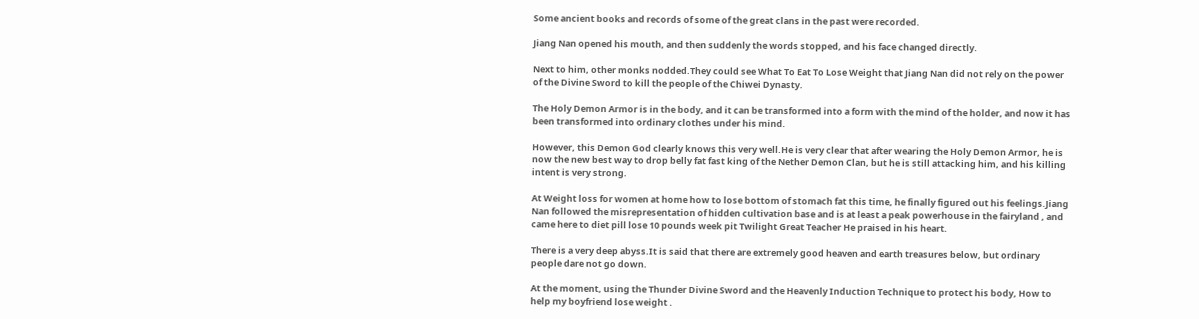Some ancient books and records of some of the great clans in the past were recorded.

Jiang Nan opened his mouth, and then suddenly the words stopped, and his face changed directly.

Next to him, other monks nodded.They could see What To Eat To Lose Weight that Jiang Nan did not rely on the power of the Divine Sword to kill the people of the Chiwei Dynasty.

The Holy Demon Armor is in the body, and it can be transformed into a form with the mind of the holder, and now it has been transformed into ordinary clothes under his mind.

However, this Demon God clearly knows this very well.He is very clear that after wearing the Holy Demon Armor, he is now the new best way to drop belly fat fast king of the Nether Demon Clan, but he is still attacking him, and his killing intent is very strong.

At Weight loss for women at home how to lose bottom of stomach fat this time, he finally figured out his feelings.Jiang Nan followed the misrepresentation of hidden cultivation base and is at least a peak powerhouse in the fairyland , and came here to diet pill lose 10 pounds week pit Twilight Great Teacher He praised in his heart.

There is a very deep abyss.It is said that there are extremely good heaven and earth treasures below, but ordinary people dare not go down.

At the moment, using the Thunder Divine Sword and the Heavenly Induction Technique to protect his body, How to help my boyfriend lose weight .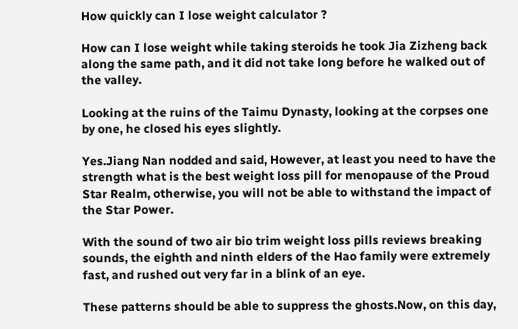How quickly can I lose weight calculator ?

How can I lose weight while taking steroids he took Jia Zizheng back along the same path, and it did not take long before he walked out of the valley.

Looking at the ruins of the Taimu Dynasty, looking at the corpses one by one, he closed his eyes slightly.

Yes.Jiang Nan nodded and said, However, at least you need to have the strength what is the best weight loss pill for menopause of the Proud Star Realm, otherwise, you will not be able to withstand the impact of the Star Power.

With the sound of two air bio trim weight loss pills reviews breaking sounds, the eighth and ninth elders of the Hao family were extremely fast, and rushed out very far in a blink of an eye.

These patterns should be able to suppress the ghosts.Now, on this day,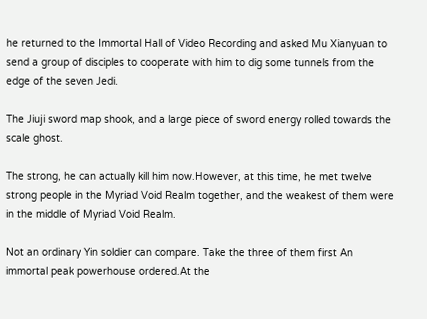he returned to the Immortal Hall of Video Recording and asked Mu Xianyuan to send a group of disciples to cooperate with him to dig some tunnels from the edge of the seven Jedi.

The Jiuji sword map shook, and a large piece of sword energy rolled towards the scale ghost.

The strong, he can actually kill him now.However, at this time, he met twelve strong people in the Myriad Void Realm together, and the weakest of them were in the middle of Myriad Void Realm.

Not an ordinary Yin soldier can compare. Take the three of them first An immortal peak powerhouse ordered.At the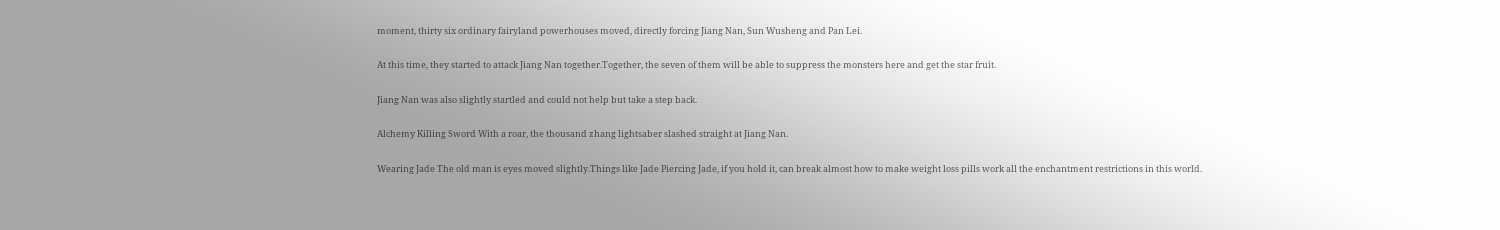moment, thirty six ordinary fairyland powerhouses moved, directly forcing Jiang Nan, Sun Wusheng and Pan Lei.

At this time, they started to attack Jiang Nan together.Together, the seven of them will be able to suppress the monsters here and get the star fruit.

Jiang Nan was also slightly startled and could not help but take a step back.

Alchemy Killing Sword With a roar, the thousand zhang lightsaber slashed straight at Jiang Nan.

Wearing Jade The old man is eyes moved slightly.Things like Jade Piercing Jade, if you hold it, can break almost how to make weight loss pills work all the enchantment restrictions in this world.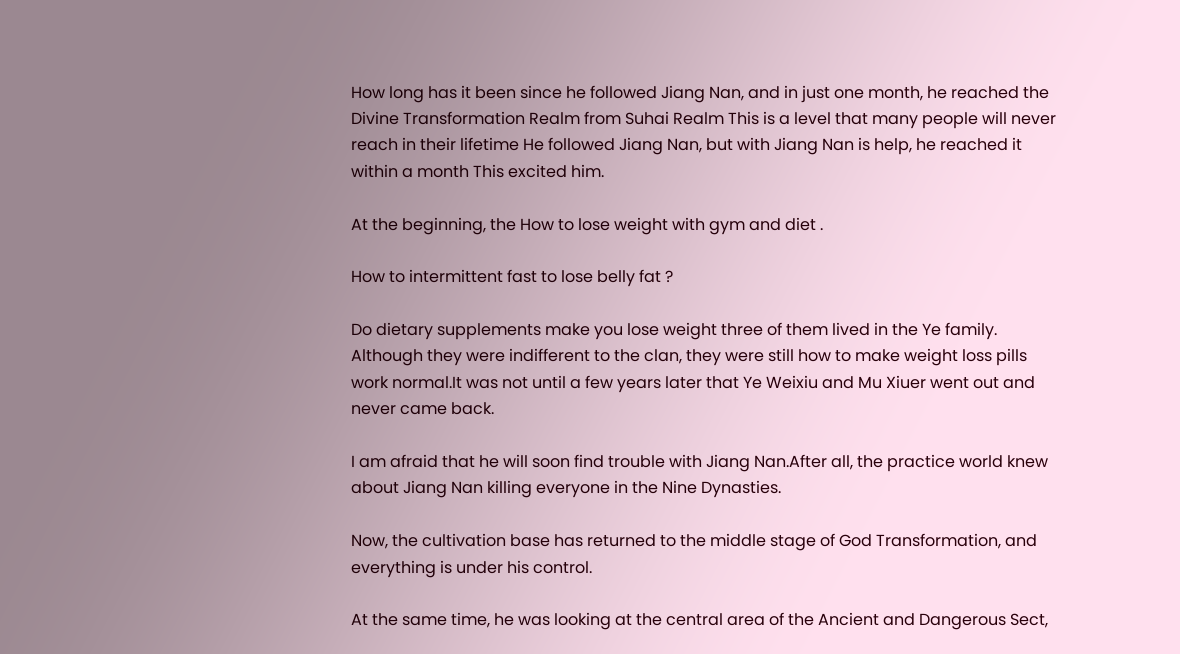How long has it been since he followed Jiang Nan, and in just one month, he reached the Divine Transformation Realm from Suhai Realm This is a level that many people will never reach in their lifetime He followed Jiang Nan, but with Jiang Nan is help, he reached it within a month This excited him.

At the beginning, the How to lose weight with gym and diet .

How to intermittent fast to lose belly fat ?

Do dietary supplements make you lose weight three of them lived in the Ye family. Although they were indifferent to the clan, they were still how to make weight loss pills work normal.It was not until a few years later that Ye Weixiu and Mu Xiuer went out and never came back.

I am afraid that he will soon find trouble with Jiang Nan.After all, the practice world knew about Jiang Nan killing everyone in the Nine Dynasties.

Now, the cultivation base has returned to the middle stage of God Transformation, and everything is under his control.

At the same time, he was looking at the central area of the Ancient and Dangerous Sect,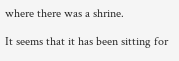where there was a shrine.

It seems that it has been sitting for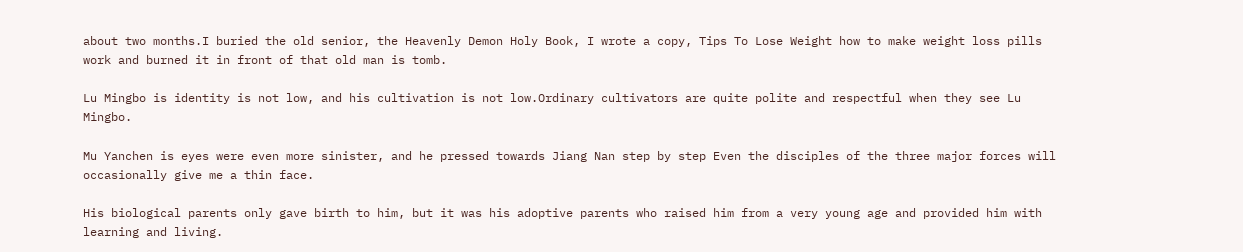about two months.I buried the old senior, the Heavenly Demon Holy Book, I wrote a copy, Tips To Lose Weight how to make weight loss pills work and burned it in front of that old man is tomb.

Lu Mingbo is identity is not low, and his cultivation is not low.Ordinary cultivators are quite polite and respectful when they see Lu Mingbo.

Mu Yanchen is eyes were even more sinister, and he pressed towards Jiang Nan step by step Even the disciples of the three major forces will occasionally give me a thin face.

His biological parents only gave birth to him, but it was his adoptive parents who raised him from a very young age and provided him with learning and living.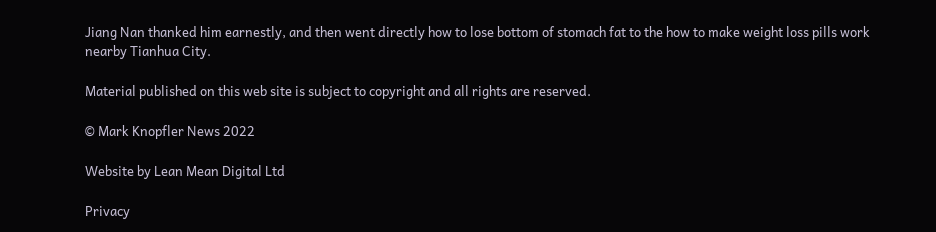Jiang Nan thanked him earnestly, and then went directly how to lose bottom of stomach fat to the how to make weight loss pills work nearby Tianhua City.

Material published on this web site is subject to copyright and all rights are reserved.

© Mark Knopfler News 2022

Website by Lean Mean Digital Ltd

Privacy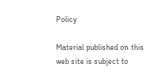Policy

Material published on this web site is subject to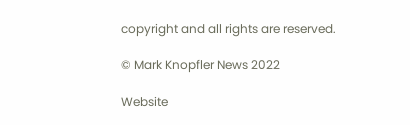copyright and all rights are reserved.

© Mark Knopfler News 2022

Website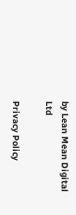by Lean Mean Digital Ltd

Privacy Policy